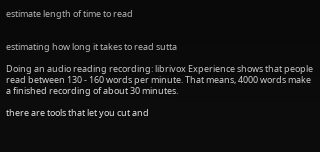estimate length of time to read


estimating how long it takes to read sutta

Doing an audio reading recording: librivox Experience shows that people read between 130 - 160 words per minute. That means, 4000 words make a finished recording of about 30 minutes.

there are tools that let you cut and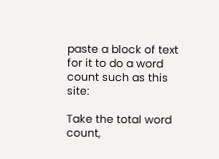paste a block of text for it to do a word count such as this site:

Take the total word count,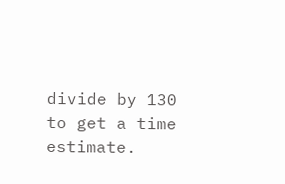divide by 130 to get a time estimate.